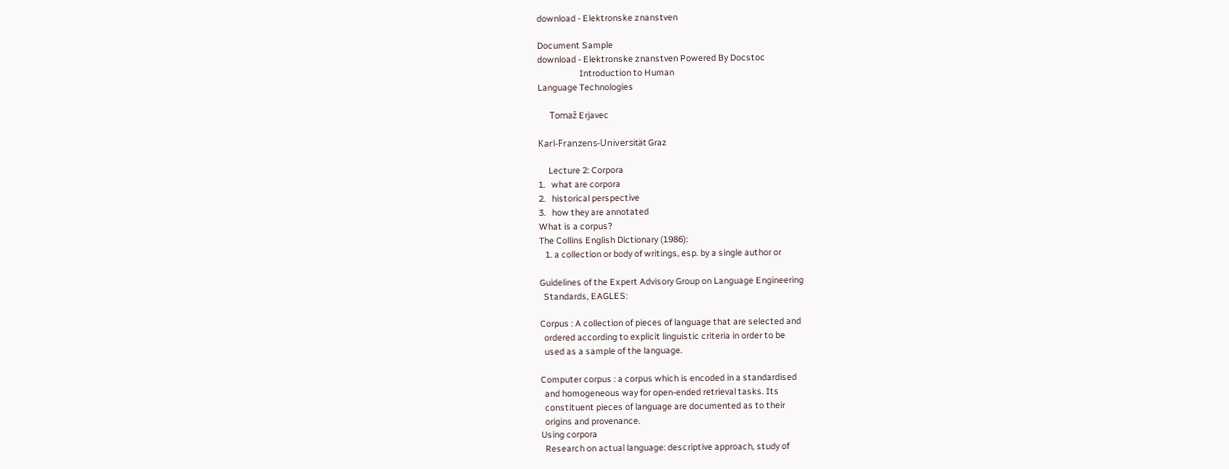download - Elektronske znanstven

Document Sample
download - Elektronske znanstven Powered By Docstoc
                     Introduction to Human
Language Technologies

      Tomaž Erjavec

Karl-Franzens-Universität Graz

     Lecture 2: Corpora
1.   what are corpora
2.   historical perspective
3.   how they are annotated
What is a corpus?
The Collins English Dictionary (1986):
   1. a collection or body of writings, esp. by a single author or

Guidelines of the Expert Advisory Group on Language Engineering
  Standards, EAGLES:

Corpus : A collection of pieces of language that are selected and
  ordered according to explicit linguistic criteria in order to be
  used as a sample of the language.

Computer corpus : a corpus which is encoded in a standardised
  and homogeneous way for open-ended retrieval tasks. Its
  constituent pieces of language are documented as to their
  origins and provenance.
Using corpora
  Research on actual language: descriptive approach, study of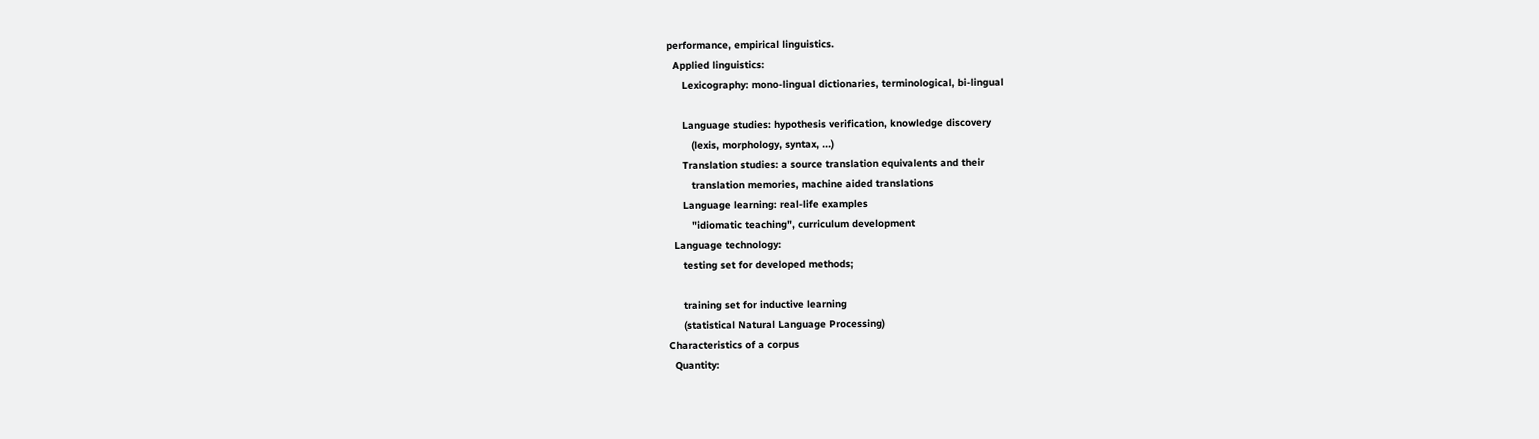performance, empirical linguistics.
  Applied linguistics:
     Lexicography: mono-lingual dictionaries, terminological, bi-lingual

     Language studies: hypothesis verification, knowledge discovery
        (lexis, morphology, syntax, ...)
     Translation studies: a source translation equivalents and their
        translation memories, machine aided translations
     Language learning: real-life examples
        "idiomatic teaching", curriculum development
  Language technology:
     testing set for developed methods;

     training set for inductive learning
     (statistical Natural Language Processing)
Characteristics of a corpus
  Quantity: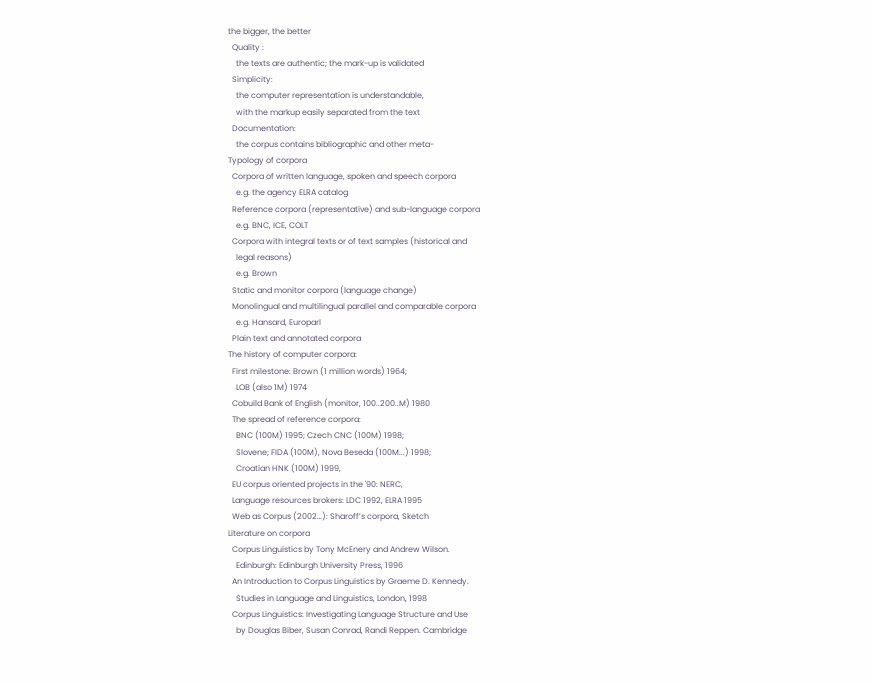the bigger, the better
  Quality :
    the texts are authentic; the mark-up is validated
  Simplicity:
    the computer representation is understandable,
    with the markup easily separated from the text
  Documentation:
    the corpus contains bibliographic and other meta-
Typology of corpora
  Corpora of written language, spoken and speech corpora
    e.g. the agency ELRA catalog
  Reference corpora (representative) and sub-language corpora
    e.g. BNC, ICE, COLT
  Corpora with integral texts or of text samples (historical and
    legal reasons)
    e.g. Brown
  Static and monitor corpora (language change)
  Monolingual and multilingual parallel and comparable corpora
    e.g. Hansard, Europarl
  Plain text and annotated corpora
The history of computer corpora:
  First milestone: Brown (1 million words) 1964;
    LOB (also 1M) 1974
  Cobuild Bank of English (monitor, 100..200..M) 1980
  The spread of reference corpora:
    BNC (100M) 1995; Czech CNC (100M) 1998;
    Slovene; FIDA (100M), Nova Beseda (100M...) 1998;
    Croatian HNK (100M) 1999,
  EU corpus oriented projects in the '90: NERC,
  Language resources brokers: LDC 1992, ELRA 1995
  Web as Corpus (2002…): Sharoff’s corpora, Sketch
Literature on corpora
  Corpus Linguistics by Tony McEnery and Andrew Wilson.
    Edinburgh: Edinburgh University Press, 1996
  An Introduction to Corpus Linguistics by Graeme D. Kennedy.
    Studies in Language and Linguistics, London, 1998
  Corpus Linguistics: Investigating Language Structure and Use
    by Douglas Biber, Susan Conrad, Randi Reppen. Cambridge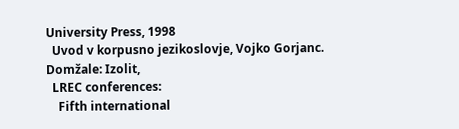University Press, 1998
  Uvod v korpusno jezikoslovje, Vojko Gorjanc. Domžale: Izolit,
  LREC conferences:
    Fifth international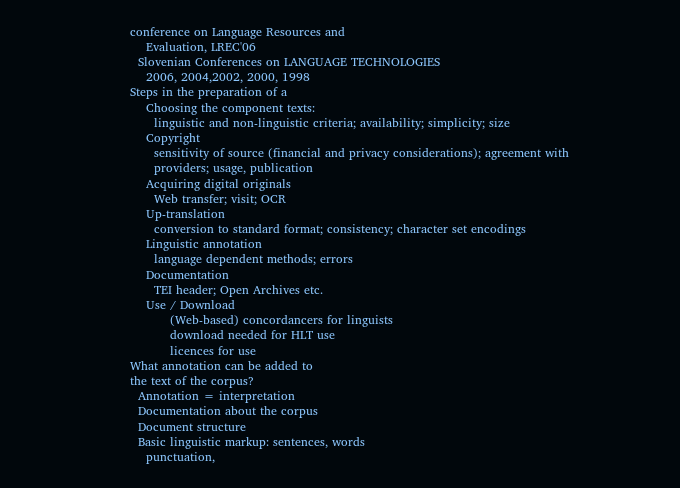conference on Language Resources and
    Evaluation, LREC'06
  Slovenian Conferences on LANGUAGE TECHNOLOGIES
    2006, 2004,2002, 2000, 1998
Steps in the preparation of a
    Choosing the component texts:
      linguistic and non-linguistic criteria; availability; simplicity; size
    Copyright
      sensitivity of source (financial and privacy considerations); agreement with
      providers; usage, publication
    Acquiring digital originals
      Web transfer; visit; OCR
    Up-translation
      conversion to standard format; consistency; character set encodings
    Linguistic annotation
      language dependent methods; errors
    Documentation
      TEI header; Open Archives etc.
    Use / Download
          (Web-based) concordancers for linguists
          download needed for HLT use
          licences for use
What annotation can be added to
the text of the corpus?
  Annotation = interpretation
  Documentation about the corpus
  Document structure
  Basic linguistic markup: sentences, words
    punctuation,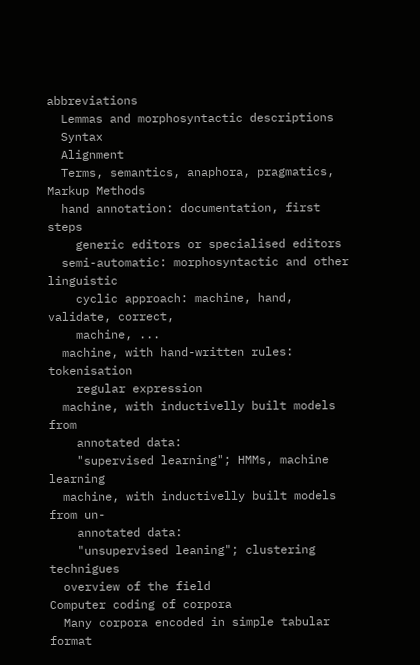abbreviations
  Lemmas and morphosyntactic descriptions
  Syntax
  Alignment
  Terms, semantics, anaphora, pragmatics,
Markup Methods
  hand annotation: documentation, first steps
    generic editors or specialised editors
  semi-automatic: morphosyntactic and other linguistic
    cyclic approach: machine, hand, validate, correct,
    machine, ...
  machine, with hand-written rules: tokenisation
    regular expression
  machine, with inductivelly built models from
    annotated data:
    "supervised learning"; HMMs, machine learning
  machine, with inductivelly built models from un-
    annotated data:
    "unsupervised leaning"; clustering technigues
  overview of the field
Computer coding of corpora
  Many corpora encoded in simple tabular format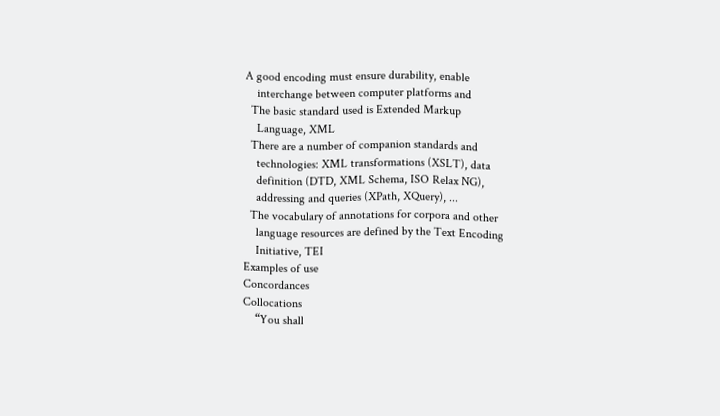A good encoding must ensure durability, enable
    interchange between computer platforms and
  The basic standard used is Extended Markup
    Language, XML
  There are a number of companion standards and
    technologies: XML transformations (XSLT), data
    definition (DTD, XML Schema, ISO Relax NG),
    addressing and queries (XPath, XQuery), ...
  The vocabulary of annotations for corpora and other
    language resources are defined by the Text Encoding
    Initiative, TEI
Examples of use
Concordances
Collocations
    “You shall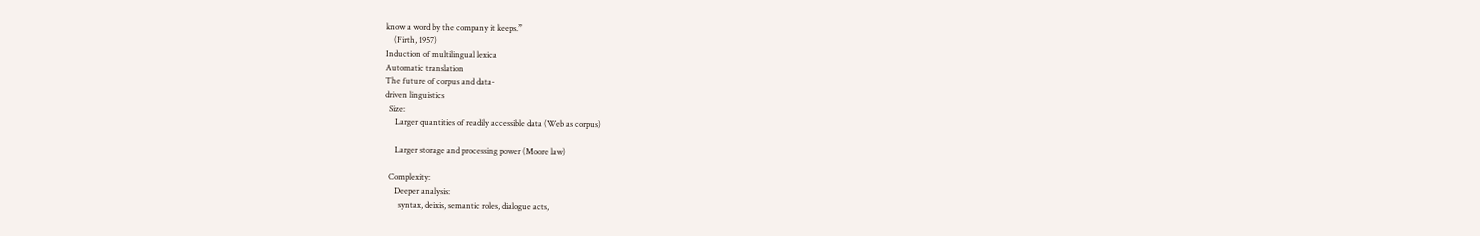know a word by the company it keeps.”
    (Firth, 1957)
Induction of multilingual lexica
Automatic translation
The future of corpus and data-
driven linguistics
  Size:
     Larger quantities of readily accessible data (Web as corpus)

     Larger storage and processing power (Moore law)

  Complexity:
     Deeper analysis:
       syntax, deixis, semantic roles, dialogue acts,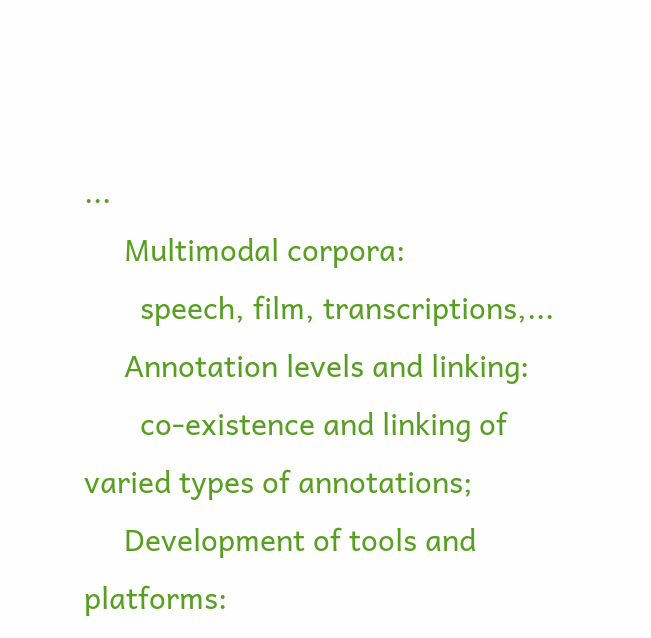...
     Multimodal corpora:
       speech, film, transcriptions,...
     Annotation levels and linking:
       co-existence and linking of varied types of annotations;
     Development of tools and platforms: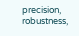precision, robustness,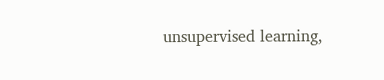unsupervised learning,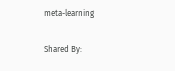meta-learning

Shared By: